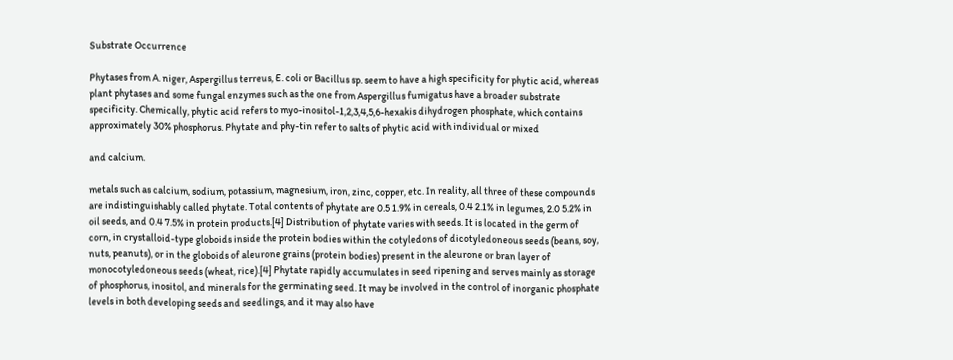Substrate Occurrence

Phytases from A. niger, Aspergillus terreus, E. coli or Bacillus sp. seem to have a high specificity for phytic acid, whereas plant phytases and some fungal enzymes such as the one from Aspergillus fumigatus have a broader substrate specificity. Chemically, phytic acid refers to myo-inositol-1,2,3,4,5,6-hexakis dihydrogen phosphate, which contains approximately 30% phosphorus. Phytate and phy-tin refer to salts of phytic acid with individual or mixed

and calcium.

metals such as calcium, sodium, potassium, magnesium, iron, zinc, copper, etc. In reality, all three of these compounds are indistinguishably called phytate. Total contents of phytate are 0.5 1.9% in cereals, 0.4 2.1% in legumes, 2.0 5.2% in oil seeds, and 0.4 7.5% in protein products.[4] Distribution of phytate varies with seeds. It is located in the germ of corn, in crystalloid-type globoids inside the protein bodies within the cotyledons of dicotyledoneous seeds (beans, soy, nuts, peanuts), or in the globoids of aleurone grains (protein bodies) present in the aleurone or bran layer of monocotyledoneous seeds (wheat, rice).[4] Phytate rapidly accumulates in seed ripening and serves mainly as storage of phosphorus, inositol, and minerals for the germinating seed. It may be involved in the control of inorganic phosphate levels in both developing seeds and seedlings, and it may also have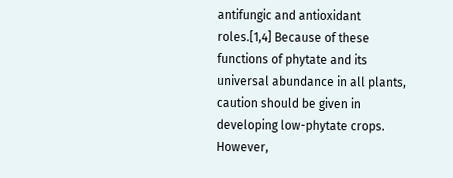antifungic and antioxidant roles.[1,4] Because of these functions of phytate and its universal abundance in all plants, caution should be given in developing low-phytate crops. However,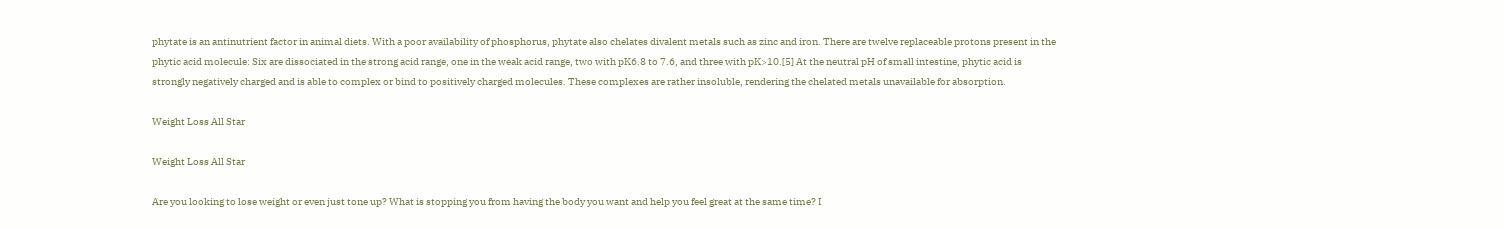phytate is an antinutrient factor in animal diets. With a poor availability of phosphorus, phytate also chelates divalent metals such as zinc and iron. There are twelve replaceable protons present in the phytic acid molecule: Six are dissociated in the strong acid range, one in the weak acid range, two with pK6.8 to 7.6, and three with pK>10.[5] At the neutral pH of small intestine, phytic acid is strongly negatively charged and is able to complex or bind to positively charged molecules. These complexes are rather insoluble, rendering the chelated metals unavailable for absorption.

Weight Loss All Star

Weight Loss All Star

Are you looking to lose weight or even just tone up? What is stopping you from having the body you want and help you feel great at the same time? I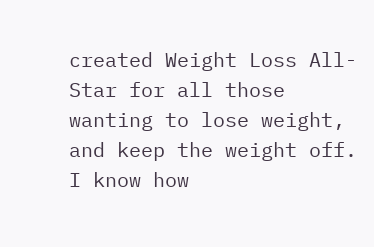created Weight Loss All-Star for all those wanting to lose weight, and keep the weight off. I know how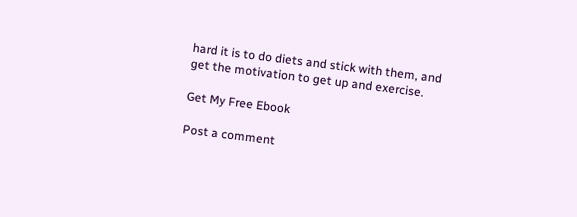hard it is to do diets and stick with them, and get the motivation to get up and exercise.

Get My Free Ebook

Post a comment